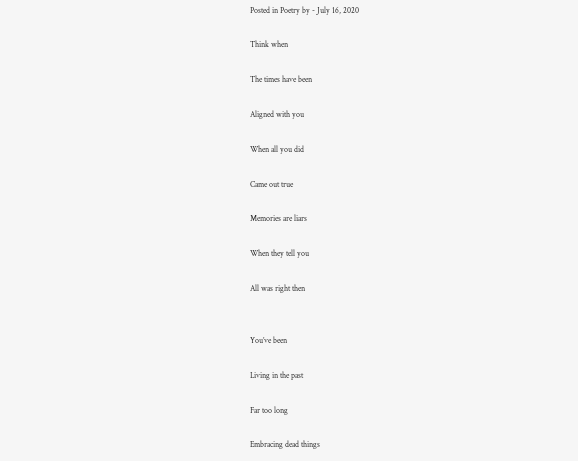Posted in Poetry by - July 16, 2020

Think when

The times have been

Aligned with you

When all you did

Came out true

Memories are liars

When they tell you

All was right then


You’ve been

Living in the past

Far too long

Embracing dead things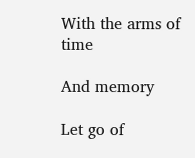With the arms of time

And memory

Let go of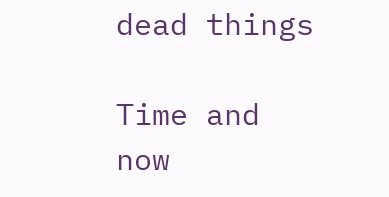dead things

Time and now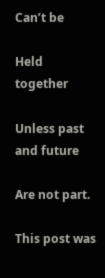Can’t be

Held together

Unless past and future

Are not part.

This post was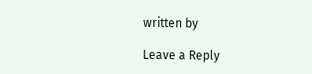written by

Leave a Reply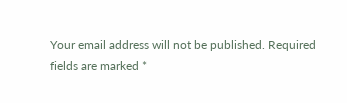Your email address will not be published. Required fields are marked *